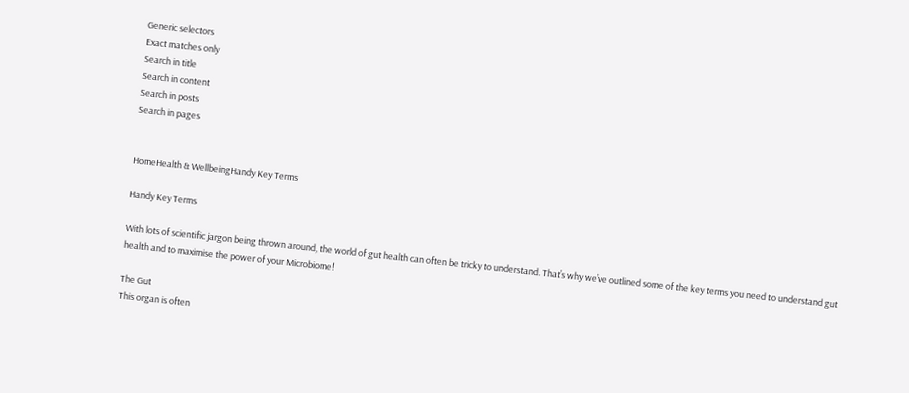Generic selectors
Exact matches only
Search in title
Search in content
Search in posts
Search in pages


HomeHealth & WellbeingHandy Key Terms

Handy Key Terms

With lots of scientific jargon being thrown around, the world of gut health can often be tricky to understand. That’s why we’ve outlined some of the key terms you need to understand gut health and to maximise the power of your Microbiome!

The Gut
This organ is often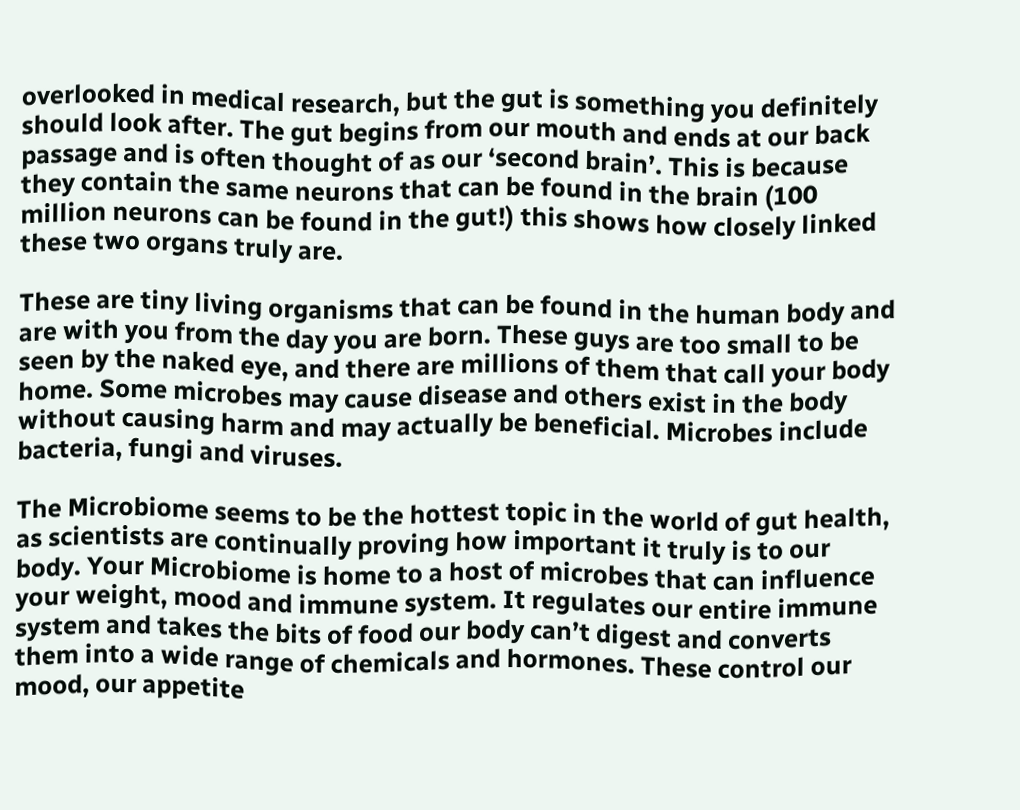overlooked in medical research, but the gut is something you definitely should look after. The gut begins from our mouth and ends at our back passage and is often thought of as our ‘second brain’. This is because they contain the same neurons that can be found in the brain (100 million neurons can be found in the gut!) this shows how closely linked these two organs truly are.

These are tiny living organisms that can be found in the human body and are with you from the day you are born. These guys are too small to be seen by the naked eye, and there are millions of them that call your body home. Some microbes may cause disease and others exist in the body without causing harm and may actually be beneficial. Microbes include bacteria, fungi and viruses.

The Microbiome seems to be the hottest topic in the world of gut health, as scientists are continually proving how important it truly is to our body. Your Microbiome is home to a host of microbes that can influence your weight, mood and immune system. It regulates our entire immune system and takes the bits of food our body can’t digest and converts them into a wide range of chemicals and hormones. These control our mood, our appetite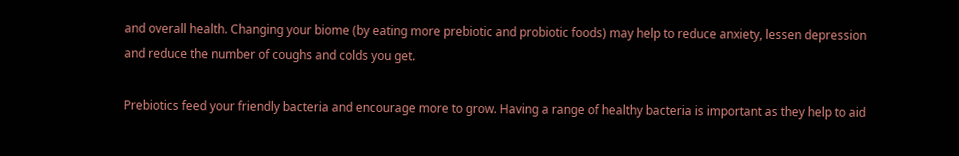and overall health. Changing your biome (by eating more prebiotic and probiotic foods) may help to reduce anxiety, lessen depression and reduce the number of coughs and colds you get.

Prebiotics feed your friendly bacteria and encourage more to grow. Having a range of healthy bacteria is important as they help to aid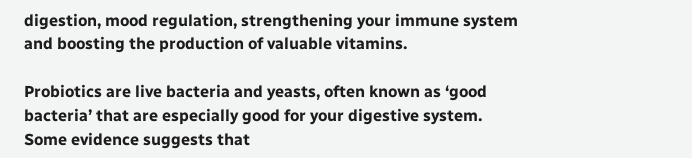digestion, mood regulation, strengthening your immune system and boosting the production of valuable vitamins.

Probiotics are live bacteria and yeasts, often known as ‘good bacteria’ that are especially good for your digestive system. Some evidence suggests that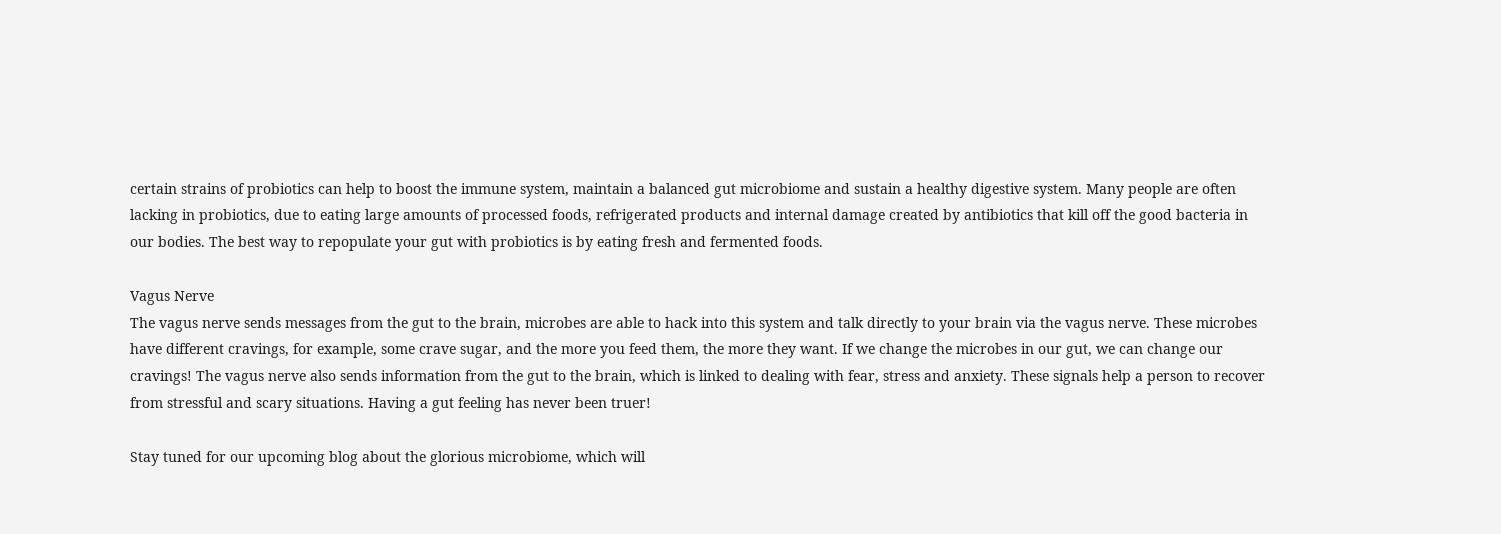certain strains of probiotics can help to boost the immune system, maintain a balanced gut microbiome and sustain a healthy digestive system. Many people are often lacking in probiotics, due to eating large amounts of processed foods, refrigerated products and internal damage created by antibiotics that kill off the good bacteria in our bodies. The best way to repopulate your gut with probiotics is by eating fresh and fermented foods.

Vagus Nerve
The vagus nerve sends messages from the gut to the brain, microbes are able to hack into this system and talk directly to your brain via the vagus nerve. These microbes have different cravings, for example, some crave sugar, and the more you feed them, the more they want. If we change the microbes in our gut, we can change our cravings! The vagus nerve also sends information from the gut to the brain, which is linked to dealing with fear, stress and anxiety. These signals help a person to recover from stressful and scary situations. Having a gut feeling has never been truer!

Stay tuned for our upcoming blog about the glorious microbiome, which will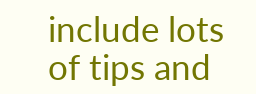include lots of tips and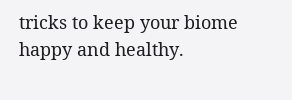tricks to keep your biome happy and healthy.